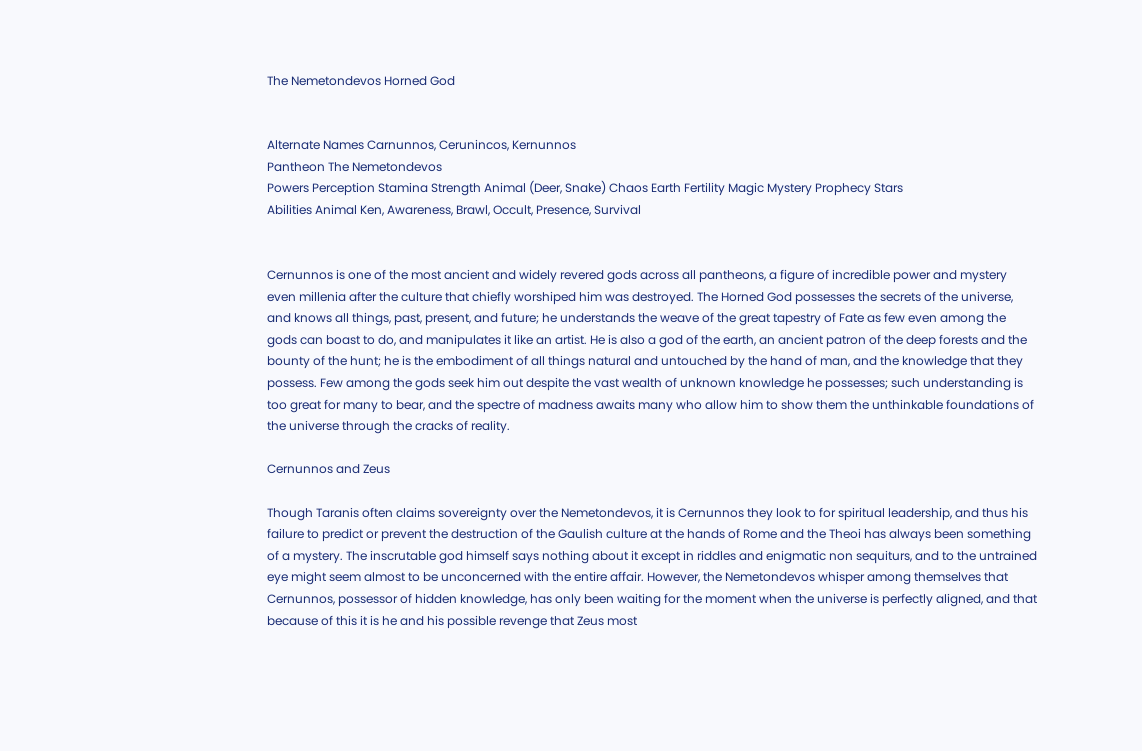The Nemetondevos Horned God


Alternate Names Carnunnos, Cerunincos, Kernunnos
Pantheon The Nemetondevos
Powers Perception Stamina Strength Animal (Deer, Snake) Chaos Earth Fertility Magic Mystery Prophecy Stars
Abilities Animal Ken, Awareness, Brawl, Occult, Presence, Survival


Cernunnos is one of the most ancient and widely revered gods across all pantheons, a figure of incredible power and mystery even millenia after the culture that chiefly worshiped him was destroyed. The Horned God possesses the secrets of the universe, and knows all things, past, present, and future; he understands the weave of the great tapestry of Fate as few even among the gods can boast to do, and manipulates it like an artist. He is also a god of the earth, an ancient patron of the deep forests and the bounty of the hunt; he is the embodiment of all things natural and untouched by the hand of man, and the knowledge that they possess. Few among the gods seek him out despite the vast wealth of unknown knowledge he possesses; such understanding is too great for many to bear, and the spectre of madness awaits many who allow him to show them the unthinkable foundations of the universe through the cracks of reality.

Cernunnos and Zeus

Though Taranis often claims sovereignty over the Nemetondevos, it is Cernunnos they look to for spiritual leadership, and thus his failure to predict or prevent the destruction of the Gaulish culture at the hands of Rome and the Theoi has always been something of a mystery. The inscrutable god himself says nothing about it except in riddles and enigmatic non sequiturs, and to the untrained eye might seem almost to be unconcerned with the entire affair. However, the Nemetondevos whisper among themselves that Cernunnos, possessor of hidden knowledge, has only been waiting for the moment when the universe is perfectly aligned, and that because of this it is he and his possible revenge that Zeus most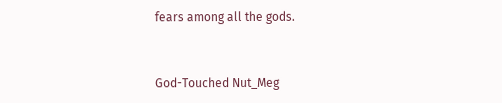fears among all the gods.


God-Touched Nut_Meg